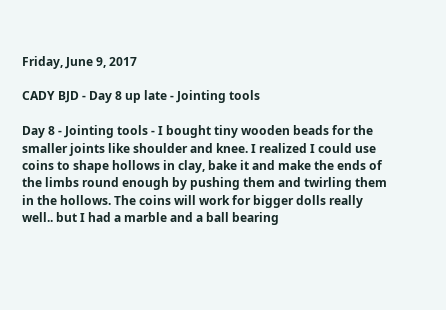Friday, June 9, 2017

CADY BJD - Day 8 up late - Jointing tools

Day 8 - Jointing tools - I bought tiny wooden beads for the smaller joints like shoulder and knee. I realized I could use coins to shape hollows in clay, bake it and make the ends of the limbs round enough by pushing them and twirling them in the hollows. The coins will work for bigger dolls really well.. but I had a marble and a ball bearing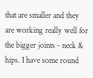that are smaller and they are working really well for the bigger joints - neck & hips. I have some round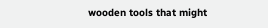wooden tools that might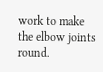work to make the elbow joints round.